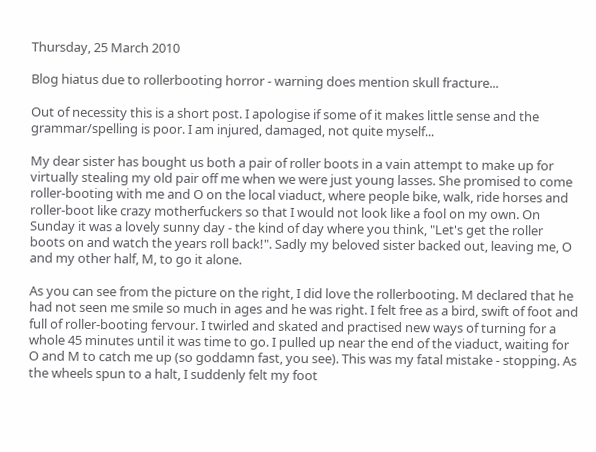Thursday, 25 March 2010

Blog hiatus due to rollerbooting horror - warning does mention skull fracture...

Out of necessity this is a short post. I apologise if some of it makes little sense and the grammar/spelling is poor. I am injured, damaged, not quite myself...

My dear sister has bought us both a pair of roller boots in a vain attempt to make up for virtually stealing my old pair off me when we were just young lasses. She promised to come roller-booting with me and O on the local viaduct, where people bike, walk, ride horses and roller-boot like crazy motherfuckers so that I would not look like a fool on my own. On Sunday it was a lovely sunny day - the kind of day where you think, "Let's get the roller boots on and watch the years roll back!". Sadly my beloved sister backed out, leaving me, O and my other half, M, to go it alone.

As you can see from the picture on the right, I did love the rollerbooting. M declared that he had not seen me smile so much in ages and he was right. I felt free as a bird, swift of foot and full of roller-booting fervour. I twirled and skated and practised new ways of turning for a whole 45 minutes until it was time to go. I pulled up near the end of the viaduct, waiting for O and M to catch me up (so goddamn fast, you see). This was my fatal mistake - stopping. As the wheels spun to a halt, I suddenly felt my foot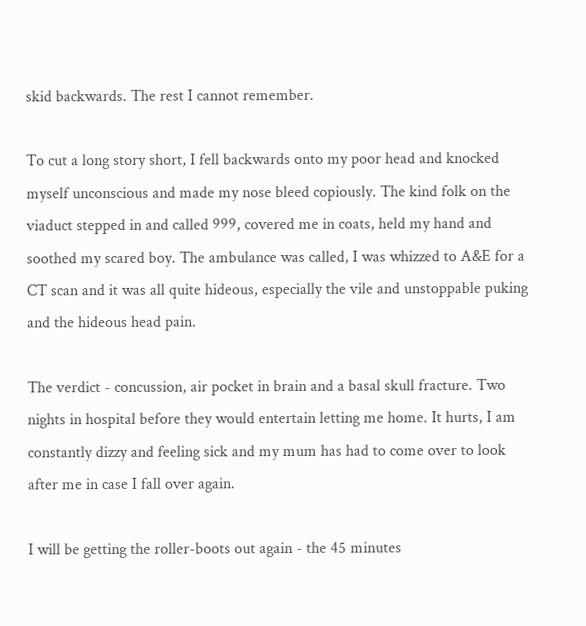skid backwards. The rest I cannot remember.

To cut a long story short, I fell backwards onto my poor head and knocked myself unconscious and made my nose bleed copiously. The kind folk on the viaduct stepped in and called 999, covered me in coats, held my hand and soothed my scared boy. The ambulance was called, I was whizzed to A&E for a CT scan and it was all quite hideous, especially the vile and unstoppable puking and the hideous head pain.

The verdict - concussion, air pocket in brain and a basal skull fracture. Two nights in hospital before they would entertain letting me home. It hurts, I am constantly dizzy and feeling sick and my mum has had to come over to look after me in case I fall over again.

I will be getting the roller-boots out again - the 45 minutes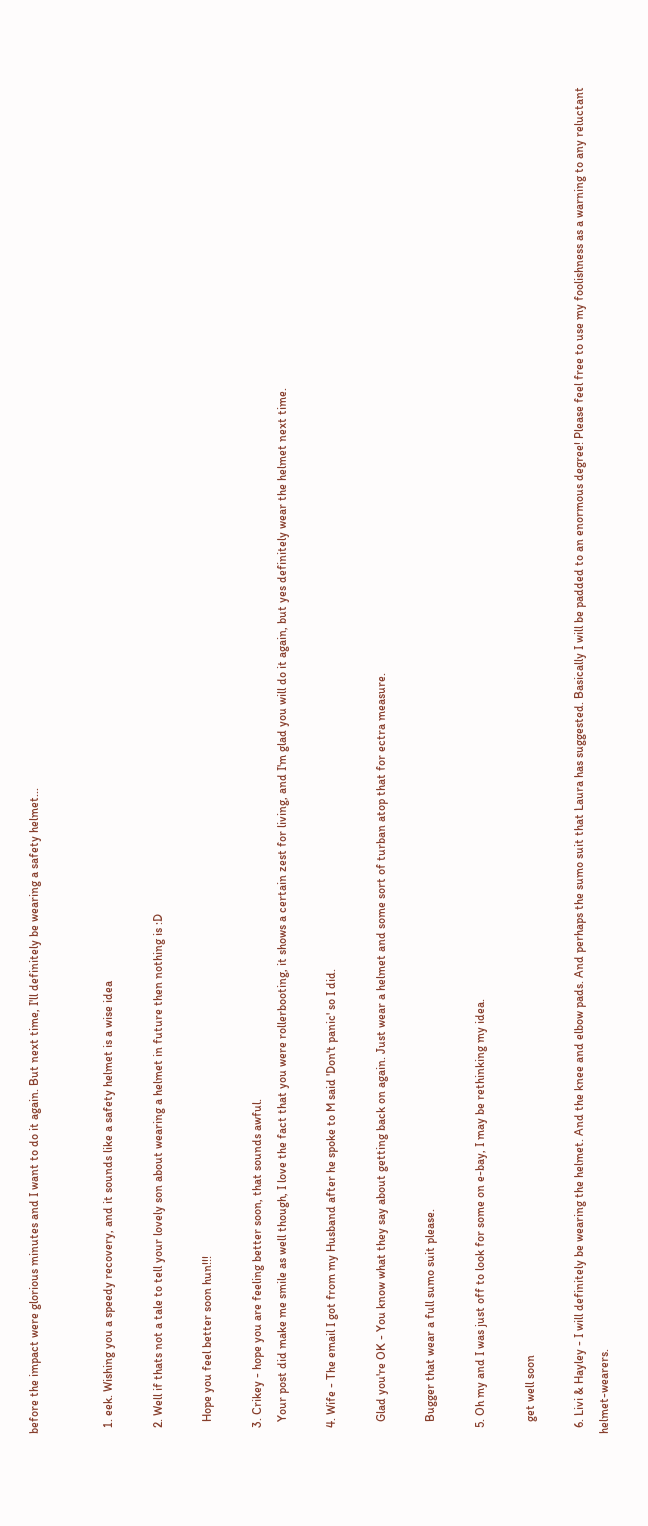before the impact were glorious minutes and I want to do it again. But next time, I'll definitely be wearing a safety helmet...


  1. eek. Wishing you a speedy recovery, and it sounds like a safety helmet is a wise idea

  2. Well if thats not a tale to tell your lovely son about wearing a helmet in future then nothing is :D

    Hope you feel better soon hun!!!

  3. Crikey - hope you are feeling better soon, that sounds awful.
    Your post did make me smile as well though, I love the fact that you were rollerbooting, it shows a certain zest for living, and I'm glad you will do it again, but yes definitely wear the helmet next time.

  4. Wife - The email I got from my Husband after he spoke to M said 'Don't panic' so I did.

    Glad you're OK - You know what they say about getting back on again. Just wear a helmet and some sort of turban atop that for ectra measure.

    Bugger that wear a full sumo suit please.

  5. Oh my and I was just off to look for some on e-bay, I may be rethinking my idea.

    get well soon

  6. Livi & Hayley - I will definitely be wearing the helmet. And the knee and elbow pads. And perhaps the sumo suit that Laura has suggested. Basically I will be padded to an enormous degree! Please feel free to use my foolishness as a warning to any reluctant helmet-wearers.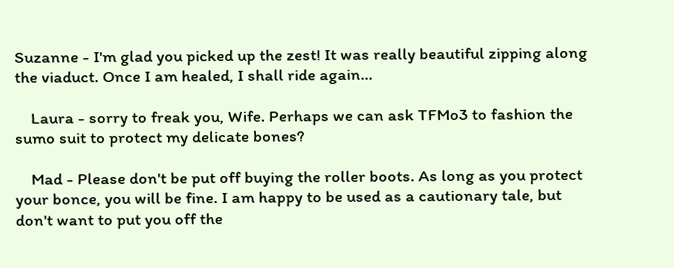Suzanne - I'm glad you picked up the zest! It was really beautiful zipping along the viaduct. Once I am healed, I shall ride again...

    Laura - sorry to freak you, Wife. Perhaps we can ask TFMo3 to fashion the sumo suit to protect my delicate bones?

    Mad - Please don't be put off buying the roller boots. As long as you protect your bonce, you will be fine. I am happy to be used as a cautionary tale, but don't want to put you off the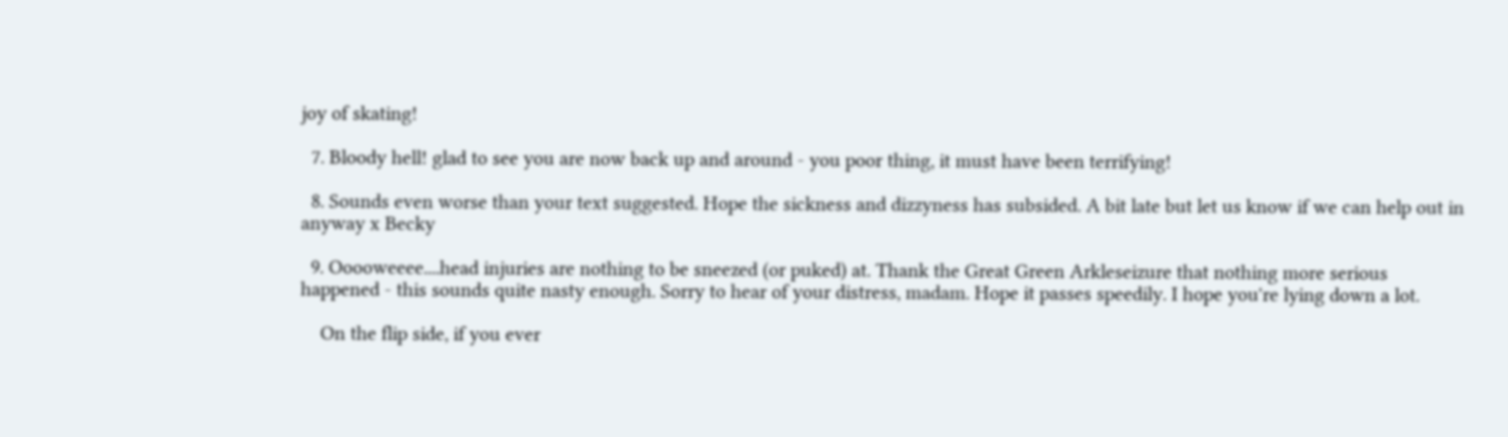joy of skating!

  7. Bloody hell! glad to see you are now back up and around - you poor thing, it must have been terrifying!

  8. Sounds even worse than your text suggested. Hope the sickness and dizzyness has subsided. A bit late but let us know if we can help out in anyway x Becky

  9. Ooooweeee....head injuries are nothing to be sneezed (or puked) at. Thank the Great Green Arkleseizure that nothing more serious happened - this sounds quite nasty enough. Sorry to hear of your distress, madam. Hope it passes speedily. I hope you're lying down a lot.

    On the flip side, if you ever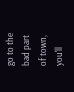go to the bad part of town, you'll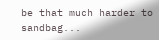be that much harder to sandbag...